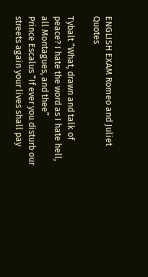ENGLISH EXAM Romeo and Juliet Quotes

Tybalt “What, drawn and talk of peace? I hate the word as I hate hell, all Montagues, and thee”
Prince Escalus “If ever you disturb our streets again your lives shall pay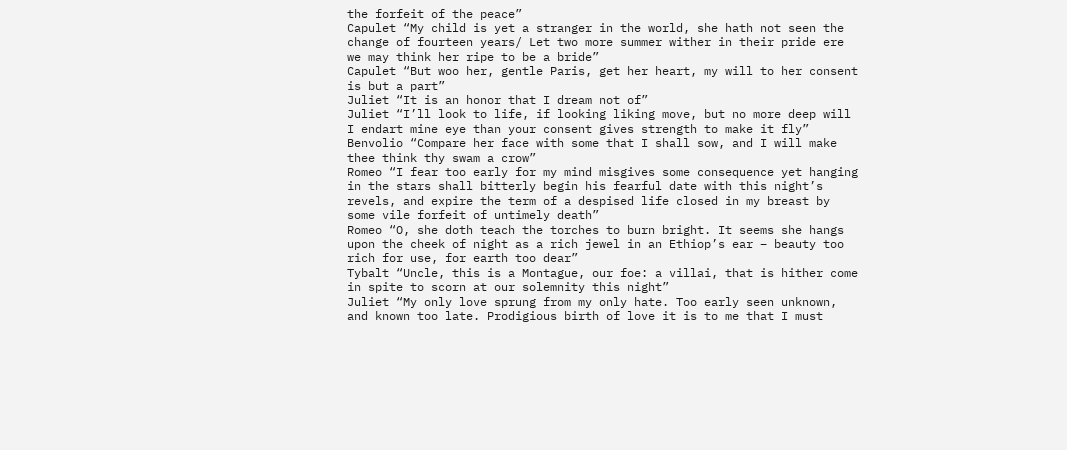the forfeit of the peace”
Capulet “My child is yet a stranger in the world, she hath not seen the change of fourteen years/ Let two more summer wither in their pride ere we may think her ripe to be a bride”
Capulet “But woo her, gentle Paris, get her heart, my will to her consent is but a part”
Juliet “It is an honor that I dream not of”
Juliet “I’ll look to life, if looking liking move, but no more deep will I endart mine eye than your consent gives strength to make it fly”
Benvolio “Compare her face with some that I shall sow, and I will make thee think thy swam a crow”
Romeo “I fear too early for my mind misgives some consequence yet hanging in the stars shall bitterly begin his fearful date with this night’s revels, and expire the term of a despised life closed in my breast by some vile forfeit of untimely death”
Romeo “O, she doth teach the torches to burn bright. It seems she hangs upon the cheek of night as a rich jewel in an Ethiop’s ear – beauty too rich for use, for earth too dear”
Tybalt “Uncle, this is a Montague, our foe: a villai, that is hither come in spite to scorn at our solemnity this night”
Juliet “My only love sprung from my only hate. Too early seen unknown, and known too late. Prodigious birth of love it is to me that I must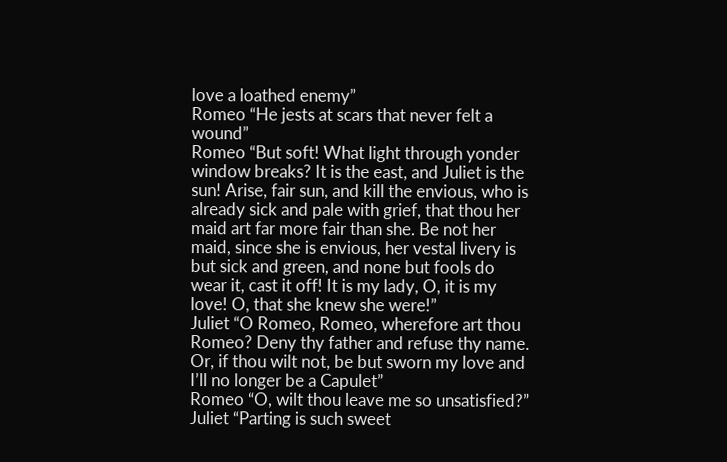love a loathed enemy”
Romeo “He jests at scars that never felt a wound”
Romeo “But soft! What light through yonder window breaks? It is the east, and Juliet is the sun! Arise, fair sun, and kill the envious, who is already sick and pale with grief, that thou her maid art far more fair than she. Be not her maid, since she is envious, her vestal livery is but sick and green, and none but fools do wear it, cast it off! It is my lady, O, it is my love! O, that she knew she were!”
Juliet “O Romeo, Romeo, wherefore art thou Romeo? Deny thy father and refuse thy name. Or, if thou wilt not, be but sworn my love and I’ll no longer be a Capulet”
Romeo “O, wilt thou leave me so unsatisfied?”
Juliet “Parting is such sweet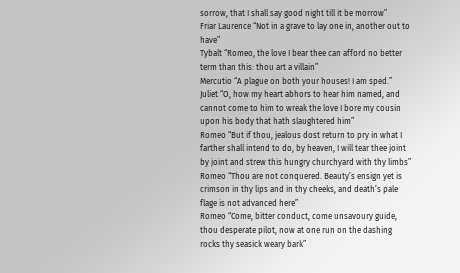sorrow, that I shall say good night till it be morrow”
Friar Laurence “Not in a grave to lay one in, another out to have”
Tybalt “Romeo, the love I bear thee can afford no better term than this: thou art a villain”
Mercutio “A plague on both your houses! I am sped.”
Juliet “O, how my heart abhors to hear him named, and cannot come to him to wreak the love I bore my cousin upon his body that hath slaughtered him”
Romeo “But if thou, jealous dost return to pry in what I farther shall intend to do, by heaven, I will tear thee joint by joint and strew this hungry churchyard with thy limbs”
Romeo “Thou are not conquered. Beauty’s ensign yet is crimson in thy lips and in thy cheeks, and death’s pale flage is not advanced here”
Romeo “Come, bitter conduct, come unsavoury guide, thou desperate pilot, now at one run on the dashing rocks thy seasick weary bark”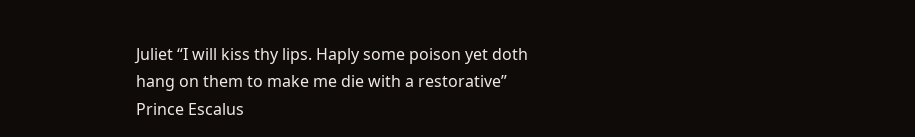Juliet “I will kiss thy lips. Haply some poison yet doth hang on them to make me die with a restorative”
Prince Escalus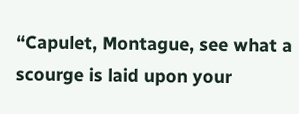“Capulet, Montague, see what a scourge is laid upon your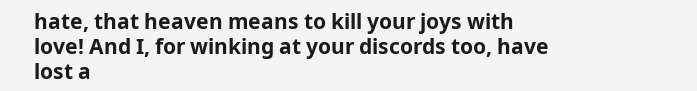hate, that heaven means to kill your joys with love! And I, for winking at your discords too, have lost a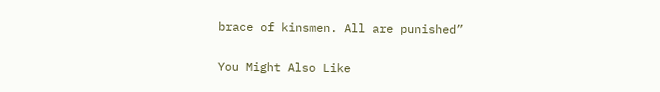brace of kinsmen. All are punished”

You Might Also Like